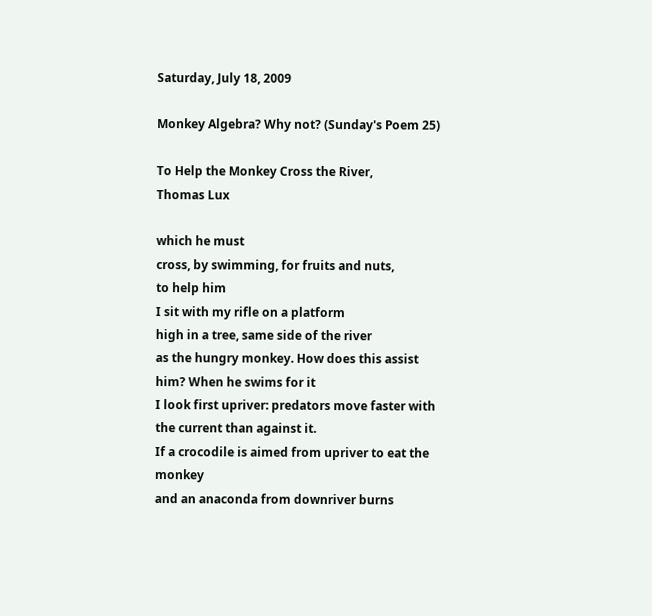Saturday, July 18, 2009

Monkey Algebra? Why not? (Sunday's Poem 25)

To Help the Monkey Cross the River,
Thomas Lux

which he must
cross, by swimming, for fruits and nuts,
to help him
I sit with my rifle on a platform
high in a tree, same side of the river
as the hungry monkey. How does this assist
him? When he swims for it
I look first upriver: predators move faster with
the current than against it.
If a crocodile is aimed from upriver to eat the monkey
and an anaconda from downriver burns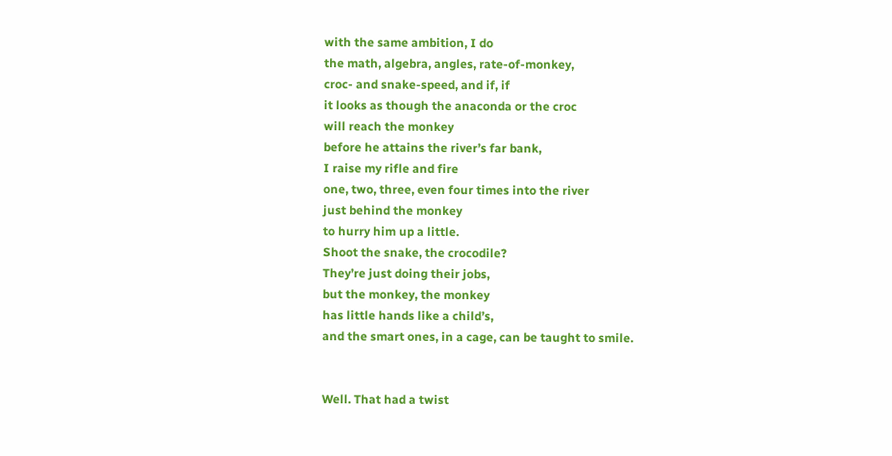with the same ambition, I do
the math, algebra, angles, rate-of-monkey,
croc- and snake-speed, and if, if
it looks as though the anaconda or the croc
will reach the monkey
before he attains the river’s far bank,
I raise my rifle and fire
one, two, three, even four times into the river
just behind the monkey
to hurry him up a little.
Shoot the snake, the crocodile?
They’re just doing their jobs,
but the monkey, the monkey
has little hands like a child’s,
and the smart ones, in a cage, can be taught to smile.


Well. That had a twist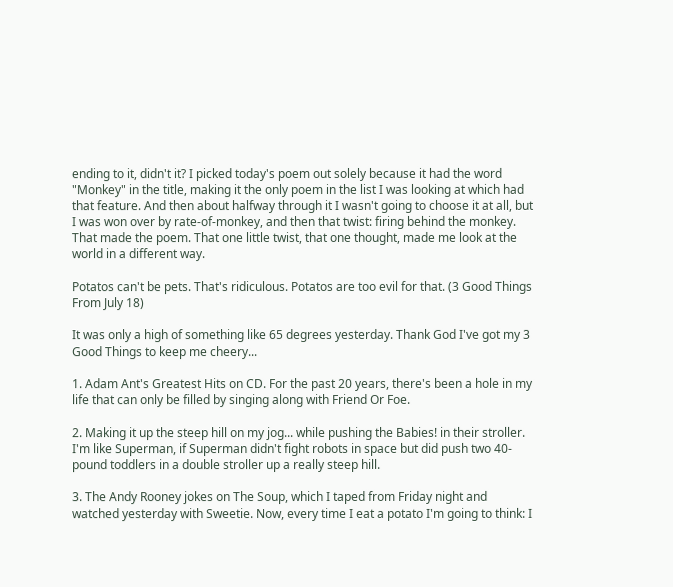ending to it, didn't it? I picked today's poem out solely because it had the word "Monkey" in the title, making it the only poem in the list I was looking at which had that feature. And then about halfway through it I wasn't going to choose it at all, but I was won over by rate-of-monkey, and then that twist: firing behind the monkey. That made the poem. That one little twist, that one thought, made me look at the world in a different way.

Potatos can't be pets. That's ridiculous. Potatos are too evil for that. (3 Good Things From July 18)

It was only a high of something like 65 degrees yesterday. Thank God I've got my 3 Good Things to keep me cheery...

1. Adam Ant's Greatest Hits on CD. For the past 20 years, there's been a hole in my life that can only be filled by singing along with Friend Or Foe.

2. Making it up the steep hill on my jog... while pushing the Babies! in their stroller. I'm like Superman, if Superman didn't fight robots in space but did push two 40-pound toddlers in a double stroller up a really steep hill.

3. The Andy Rooney jokes on The Soup, which I taped from Friday night and watched yesterday with Sweetie. Now, every time I eat a potato I'm going to think: I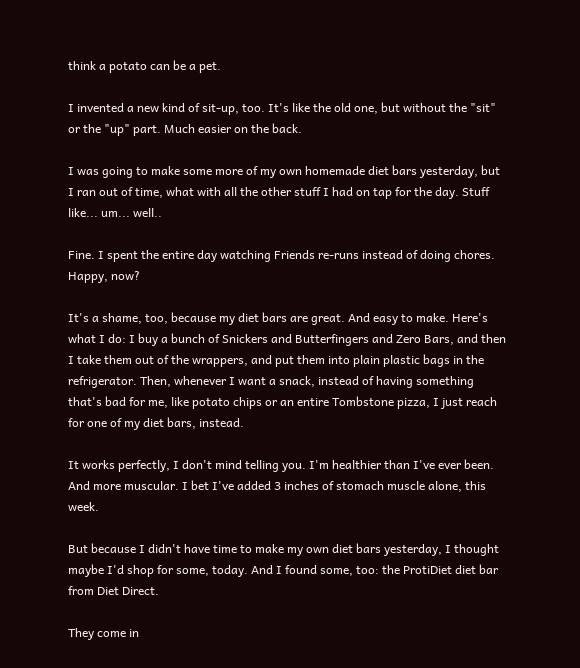think a potato can be a pet.

I invented a new kind of sit-up, too. It's like the old one, but without the "sit" or the "up" part. Much easier on the back.

I was going to make some more of my own homemade diet bars yesterday, but I ran out of time, what with all the other stuff I had on tap for the day. Stuff like... um... well..

Fine. I spent the entire day watching Friends re-runs instead of doing chores. Happy, now?

It's a shame, too, because my diet bars are great. And easy to make. Here's what I do: I buy a bunch of Snickers and Butterfingers and Zero Bars, and then I take them out of the wrappers, and put them into plain plastic bags in the refrigerator. Then, whenever I want a snack, instead of having something that's bad for me, like potato chips or an entire Tombstone pizza, I just reach for one of my diet bars, instead.

It works perfectly, I don't mind telling you. I'm healthier than I've ever been. And more muscular. I bet I've added 3 inches of stomach muscle alone, this week.

But because I didn't have time to make my own diet bars yesterday, I thought maybe I'd shop for some, today. And I found some, too: the ProtiDiet diet bar from Diet Direct.

They come in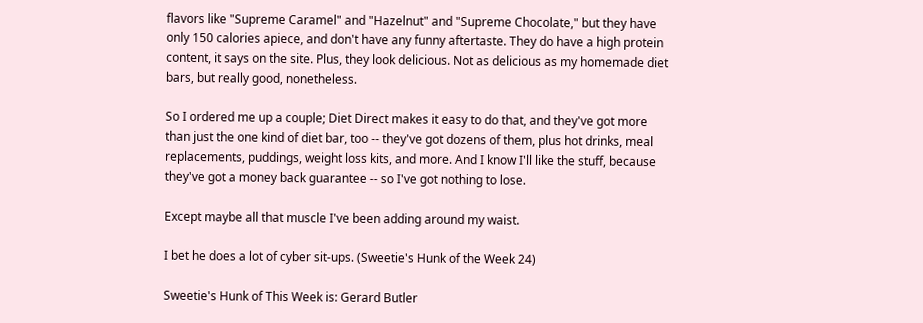flavors like "Supreme Caramel" and "Hazelnut" and "Supreme Chocolate," but they have only 150 calories apiece, and don't have any funny aftertaste. They do have a high protein content, it says on the site. Plus, they look delicious. Not as delicious as my homemade diet bars, but really good, nonetheless.

So I ordered me up a couple; Diet Direct makes it easy to do that, and they've got more than just the one kind of diet bar, too -- they've got dozens of them, plus hot drinks, meal replacements, puddings, weight loss kits, and more. And I know I'll like the stuff, because they've got a money back guarantee -- so I've got nothing to lose.

Except maybe all that muscle I've been adding around my waist.

I bet he does a lot of cyber sit-ups. (Sweetie's Hunk of the Week 24)

Sweetie's Hunk of This Week is: Gerard Butler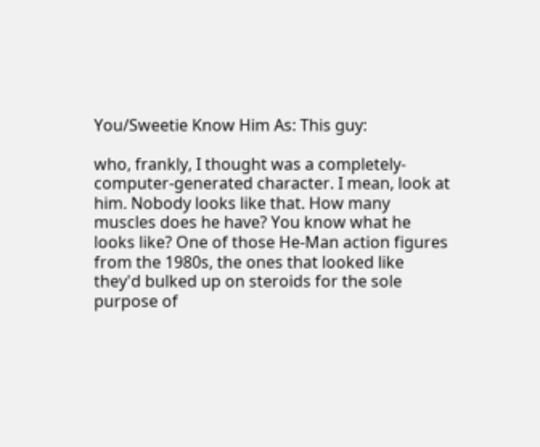You/Sweetie Know Him As: This guy:

who, frankly, I thought was a completely-computer-generated character. I mean, look at him. Nobody looks like that. How many muscles does he have? You know what he looks like? One of those He-Man action figures from the 1980s, the ones that looked like they'd bulked up on steroids for the sole purpose of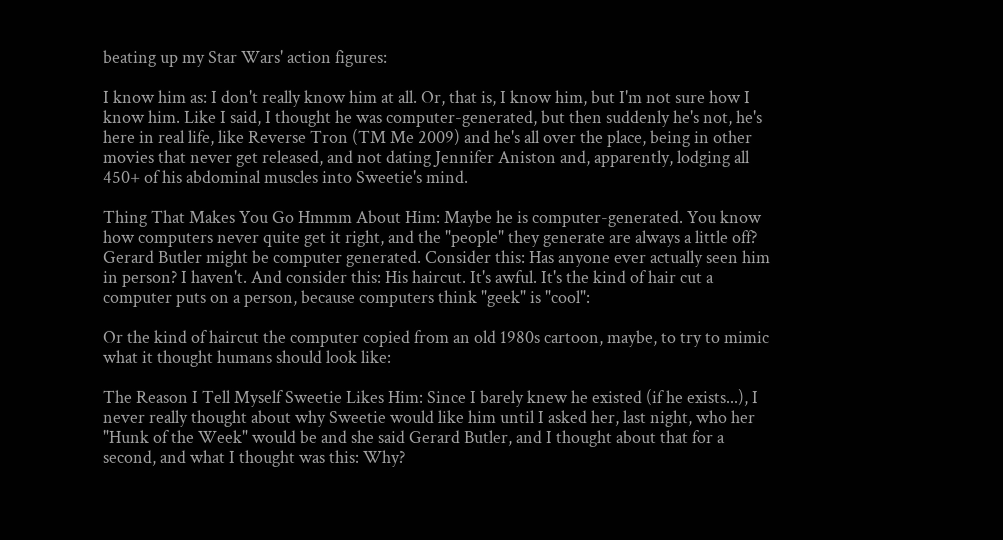beating up my Star Wars' action figures:

I know him as: I don't really know him at all. Or, that is, I know him, but I'm not sure how I know him. Like I said, I thought he was computer-generated, but then suddenly he's not, he's here in real life, like Reverse Tron (TM Me 2009) and he's all over the place, being in other movies that never get released, and not dating Jennifer Aniston and, apparently, lodging all 450+ of his abdominal muscles into Sweetie's mind.

Thing That Makes You Go Hmmm About Him: Maybe he is computer-generated. You know how computers never quite get it right, and the "people" they generate are always a little off? Gerard Butler might be computer generated. Consider this: Has anyone ever actually seen him in person? I haven't. And consider this: His haircut. It's awful. It's the kind of hair cut a computer puts on a person, because computers think "geek" is "cool":

Or the kind of haircut the computer copied from an old 1980s cartoon, maybe, to try to mimic what it thought humans should look like:

The Reason I Tell Myself Sweetie Likes Him: Since I barely knew he existed (if he exists...), I never really thought about why Sweetie would like him until I asked her, last night, who her "Hunk of the Week" would be and she said Gerard Butler, and I thought about that for a second, and what I thought was this: Why?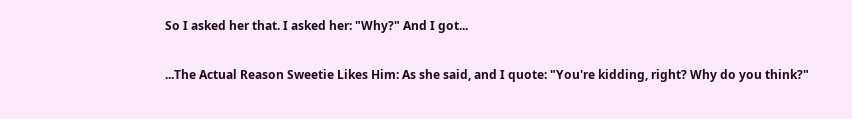So I asked her that. I asked her: "Why?" And I got...

...The Actual Reason Sweetie Likes Him: As she said, and I quote: "You're kidding, right? Why do you think?"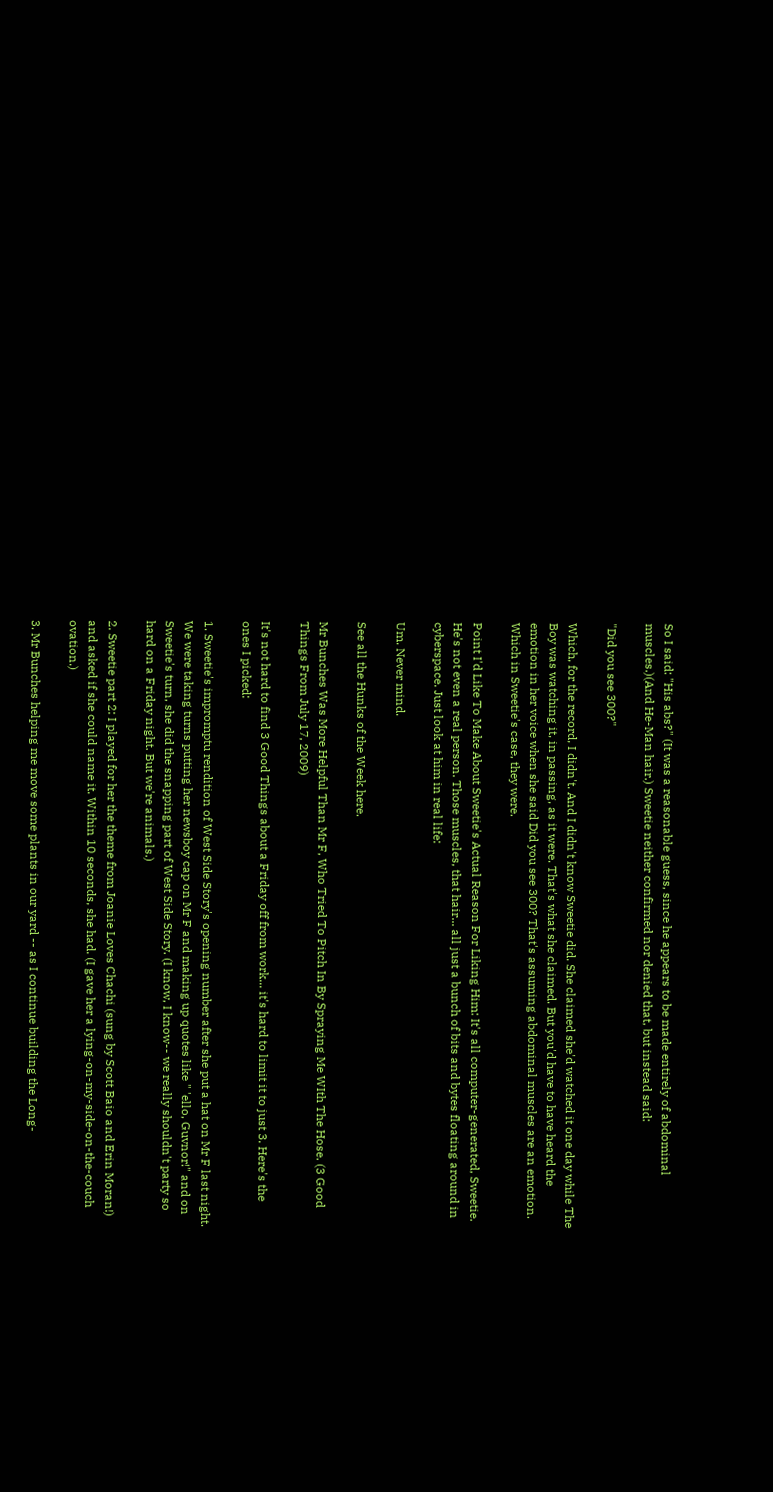So I said: "His abs?" (It was a reasonable guess, since he appears to be made entirely of abdominal muscles.)(And He-Man hair.) Sweetie neither confirmed nor denied that, but instead said:

"Did you see 300?"

Which, for the record, I didn't. And I didn't know Sweetie did. She claimed she'd watched it one day while The Boy was watching it, in passing, as it were. That's what she claimed. But you'd have to have heard the emotion in her voice when she said Did you see 300? That's assuming abdominal muscles are an emotion. Which in Sweetie's case, they were.

Point I'd Like To Make About Sweetie's Actual Reason For Liking Him: It's all computer-generated, Sweetie. He's not even a real person. Those muscles, that hair... all just a bunch of bits and bytes floating around in cyberspace. Just look at him in real life:

Um. Never mind.

See all the Hunks of the Week here.

Mr Bunches Was More Helpful Than Mr F, Who Tried To Pitch In By Spraying Me WIth The Hose. (3 Good Things From July 17, 2009)

It's not hard to find 3 Good Things about a Friday off from work... it's hard to limit it to just 3. Here's the ones I picked:

1. Sweetie's impromptu rendition of West Side Story's opening number after she put a hat on Mr F last night. We were taking turns putting her newsboy cap on Mr F and making up quotes like " 'ello, Guvnor!" and on Sweetie's turn, she did the snapping part of West Side Story. (I know, I know-- we really shouldn't party so hard on a Friday night. But we're animals.)

2. Sweetie part 2: I played for her the theme from Joanie Loves Chachi (sung by Scott Baio and Erin Moran!) and asked if she could name it. Within 10 seconds, she had. (I gave her a lying-on-my-side-on-the-couch ovation.)

3. Mr Bunches helping me move some plants in our yard -- as I continue building the Long-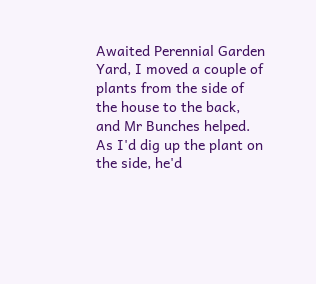Awaited Perennial Garden Yard, I moved a couple of plants from the side of the house to the back, and Mr Bunches helped. As I'd dig up the plant on the side, he'd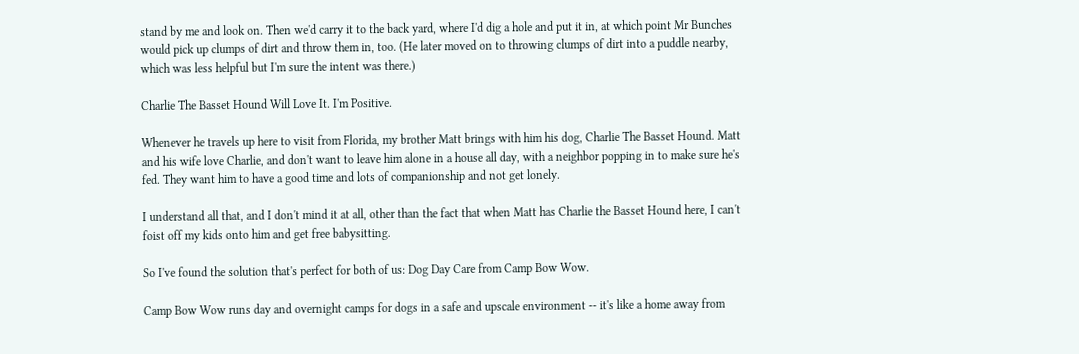stand by me and look on. Then we'd carry it to the back yard, where I'd dig a hole and put it in, at which point Mr Bunches would pick up clumps of dirt and throw them in, too. (He later moved on to throwing clumps of dirt into a puddle nearby, which was less helpful but I'm sure the intent was there.)

Charlie The Basset Hound Will Love It. I'm Positive.

Whenever he travels up here to visit from Florida, my brother Matt brings with him his dog, Charlie The Basset Hound. Matt and his wife love Charlie, and don't want to leave him alone in a house all day, with a neighbor popping in to make sure he's fed. They want him to have a good time and lots of companionship and not get lonely.

I understand all that, and I don't mind it at all, other than the fact that when Matt has Charlie the Basset Hound here, I can't foist off my kids onto him and get free babysitting.

So I've found the solution that's perfect for both of us: Dog Day Care from Camp Bow Wow.

Camp Bow Wow runs day and overnight camps for dogs in a safe and upscale environment -- it's like a home away from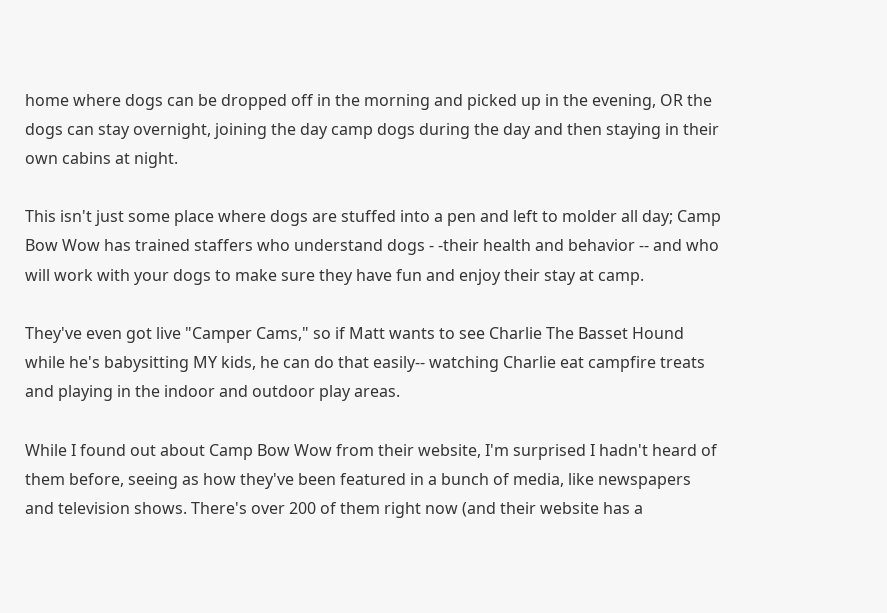home where dogs can be dropped off in the morning and picked up in the evening, OR the dogs can stay overnight, joining the day camp dogs during the day and then staying in their own cabins at night.

This isn't just some place where dogs are stuffed into a pen and left to molder all day; Camp Bow Wow has trained staffers who understand dogs - -their health and behavior -- and who will work with your dogs to make sure they have fun and enjoy their stay at camp.

They've even got live "Camper Cams," so if Matt wants to see Charlie The Basset Hound while he's babysitting MY kids, he can do that easily-- watching Charlie eat campfire treats and playing in the indoor and outdoor play areas.

While I found out about Camp Bow Wow from their website, I'm surprised I hadn't heard of them before, seeing as how they've been featured in a bunch of media, like newspapers and television shows. There's over 200 of them right now (and their website has a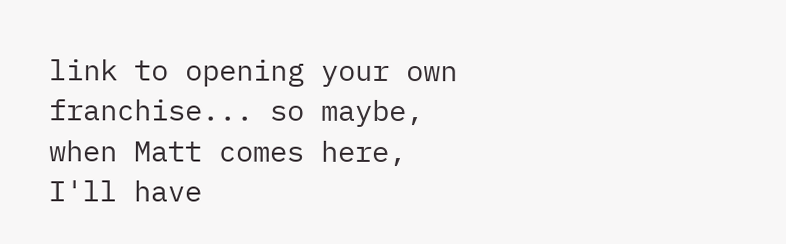link to opening your own franchise... so maybe, when Matt comes here, I'll have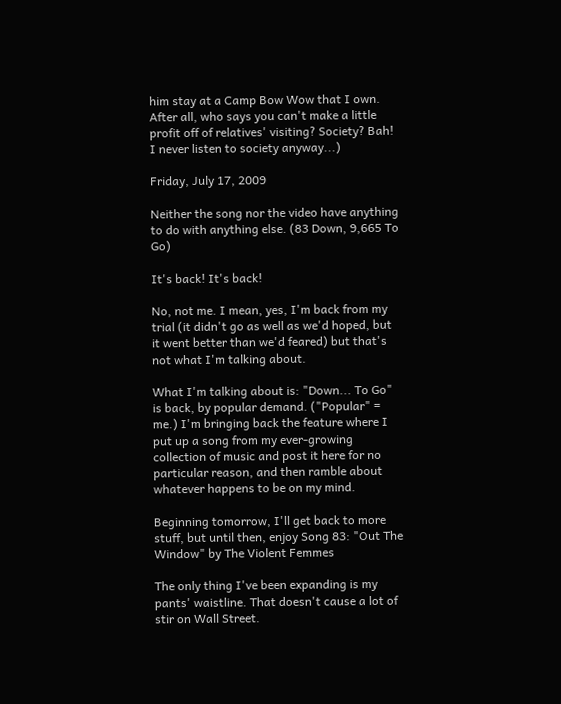him stay at a Camp Bow Wow that I own. After all, who says you can't make a little profit off of relatives' visiting? Society? Bah! I never listen to society anyway...)

Friday, July 17, 2009

Neither the song nor the video have anything to do with anything else. (83 Down, 9,665 To Go)

It's back! It's back!

No, not me. I mean, yes, I'm back from my trial (it didn't go as well as we'd hoped, but it went better than we'd feared) but that's not what I'm talking about.

What I'm talking about is: "Down... To Go" is back, by popular demand. ("Popular" = me.) I'm bringing back the feature where I put up a song from my ever-growing collection of music and post it here for no particular reason, and then ramble about whatever happens to be on my mind.

Beginning tomorrow, I'll get back to more stuff, but until then, enjoy Song 83: "Out The Window" by The Violent Femmes

The only thing I've been expanding is my pants' waistline. That doesn't cause a lot of stir on Wall Street.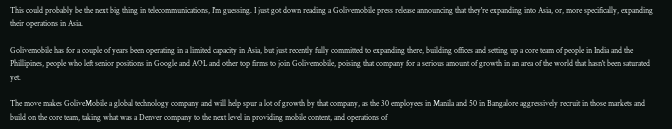This could probably be the next big thing in telecommunications, I'm guessing. I just got down reading a Golivemobile press release announcing that they're expanding into Asia, or, more specifically, expanding their operations in Asia.

Golivemobile has for a couple of years been operating in a limited capacity in Asia, but just recently fully committed to expanding there, building offices and setting up a core team of people in India and the Phillipines, people who left senior positions in Google and AOL and other top firms to join Golivemobile, poising that company for a serious amount of growth in an area of the world that hasn't been saturated yet.

The move makes GoliveMobile a global technology company and will help spur a lot of growth by that company, as the 30 employees in Manila and 50 in Bangalore aggressively recruit in those markets and build on the core team, taking what was a Denver company to the next level in providing mobile content, and operations of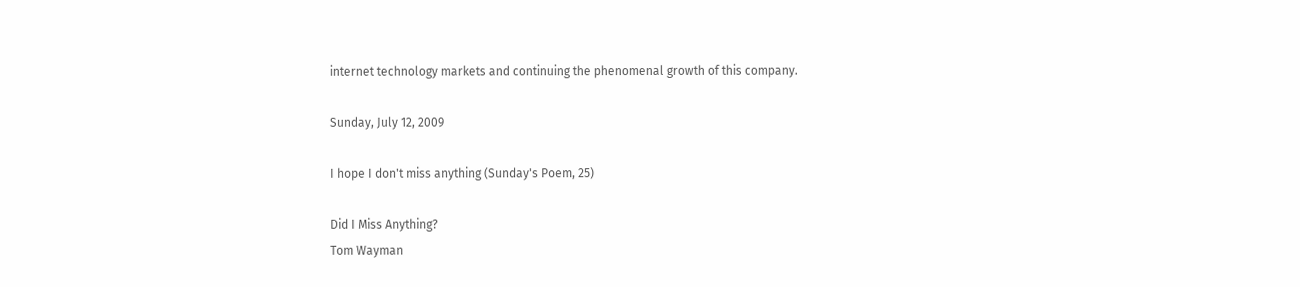internet technology markets and continuing the phenomenal growth of this company.

Sunday, July 12, 2009

I hope I don't miss anything (Sunday's Poem, 25)

Did I Miss Anything?
Tom Wayman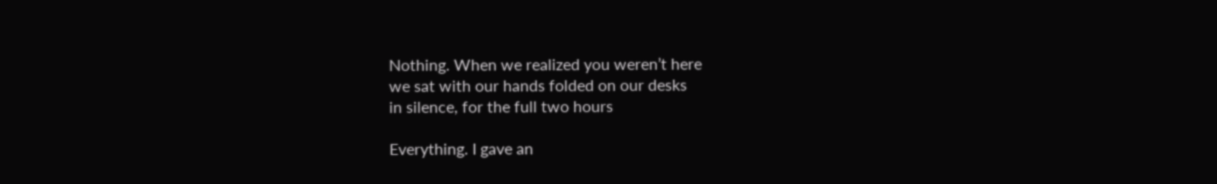Nothing. When we realized you weren’t here
we sat with our hands folded on our desks
in silence, for the full two hours

Everything. I gave an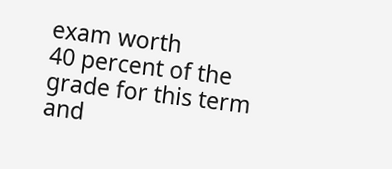exam worth
40 percent of the grade for this term
and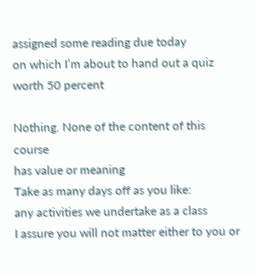assigned some reading due today
on which I’m about to hand out a quiz
worth 50 percent

Nothing. None of the content of this course
has value or meaning
Take as many days off as you like:
any activities we undertake as a class
I assure you will not matter either to you or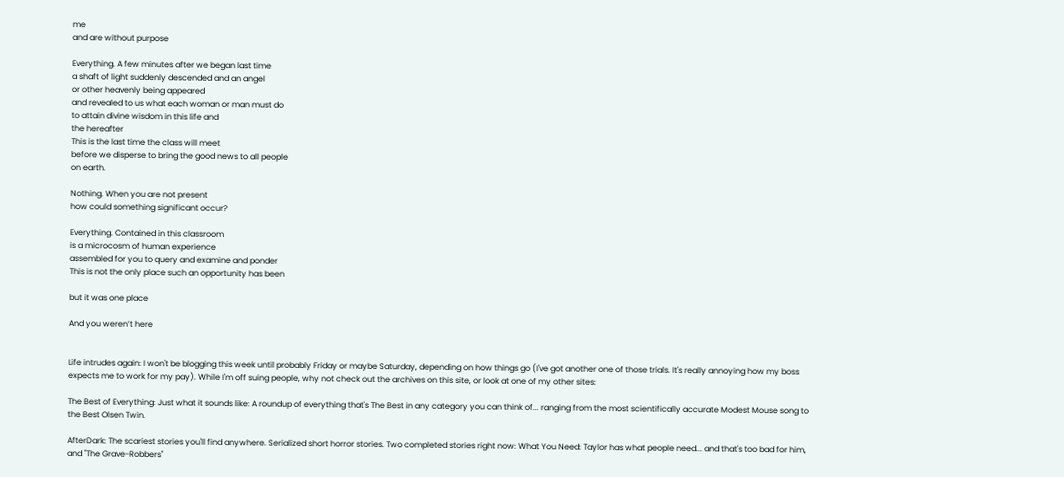me
and are without purpose

Everything. A few minutes after we began last time
a shaft of light suddenly descended and an angel
or other heavenly being appeared
and revealed to us what each woman or man must do
to attain divine wisdom in this life and
the hereafter
This is the last time the class will meet
before we disperse to bring the good news to all people
on earth.

Nothing. When you are not present
how could something significant occur?

Everything. Contained in this classroom
is a microcosm of human experience
assembled for you to query and examine and ponder
This is not the only place such an opportunity has been

but it was one place

And you weren’t here


Life intrudes again: I won't be blogging this week until probably Friday or maybe Saturday, depending on how things go (I've got another one of those trials. It's really annoying how my boss expects me to work for my pay). While I'm off suing people, why not check out the archives on this site, or look at one of my other sites:

The Best of Everything: Just what it sounds like: A roundup of everything that's The Best in any category you can think of... ranging from the most scientifically accurate Modest Mouse song to the Best Olsen Twin.

AfterDark: The scariest stories you'll find anywhere. Serialized short horror stories. Two completed stories right now: What You Need: Taylor has what people need... and that's too bad for him, and "The Grave-Robbers"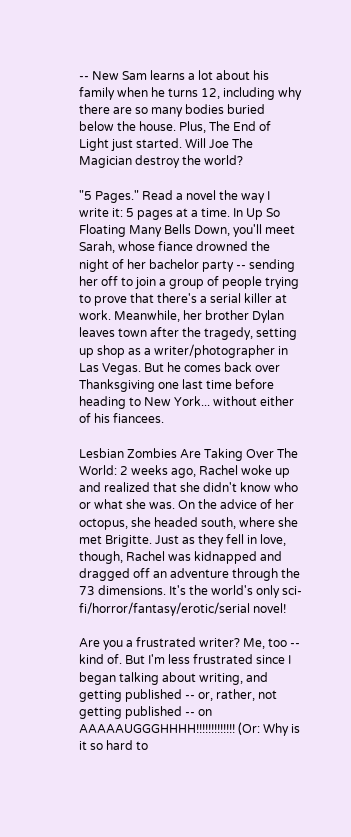-- New Sam learns a lot about his family when he turns 12, including why there are so many bodies buried below the house. Plus, The End of Light just started. Will Joe The Magician destroy the world?

"5 Pages." Read a novel the way I write it: 5 pages at a time. In Up So Floating Many Bells Down, you'll meet Sarah, whose fiance drowned the night of her bachelor party -- sending her off to join a group of people trying to prove that there's a serial killer at work. Meanwhile, her brother Dylan leaves town after the tragedy, setting up shop as a writer/photographer in Las Vegas. But he comes back over Thanksgiving one last time before heading to New York... without either of his fiancees.

Lesbian Zombies Are Taking Over The World: 2 weeks ago, Rachel woke up and realized that she didn't know who or what she was. On the advice of her octopus, she headed south, where she met Brigitte. Just as they fell in love, though, Rachel was kidnapped and dragged off an adventure through the 73 dimensions. It's the world's only sci-fi/horror/fantasy/erotic/serial novel!

Are you a frustrated writer? Me, too -- kind of. But I'm less frustrated since I began talking about writing, and getting published -- or, rather, not getting published -- on AAAAAUGGGHHHH!!!!!!!!!!!!! (Or: Why is it so hard to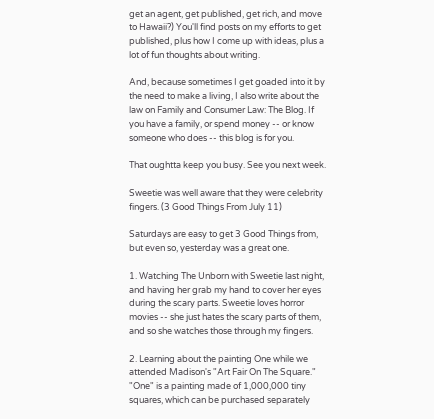get an agent, get published, get rich, and move to Hawaii?) You'll find posts on my efforts to get published, plus how I come up with ideas, plus a lot of fun thoughts about writing.

And, because sometimes I get goaded into it by the need to make a living, I also write about the law on Family and Consumer Law: The Blog. If you have a family, or spend money -- or know someone who does -- this blog is for you.

That oughtta keep you busy. See you next week.

Sweetie was well aware that they were celebrity fingers. (3 Good Things From July 11)

Saturdays are easy to get 3 Good Things from, but even so, yesterday was a great one.

1. Watching The Unborn with Sweetie last night, and having her grab my hand to cover her eyes during the scary parts. Sweetie loves horror movies -- she just hates the scary parts of them, and so she watches those through my fingers.

2. Learning about the painting One while we attended Madison's "Art Fair On The Square." "One" is a painting made of 1,000,000 tiny squares, which can be purchased separately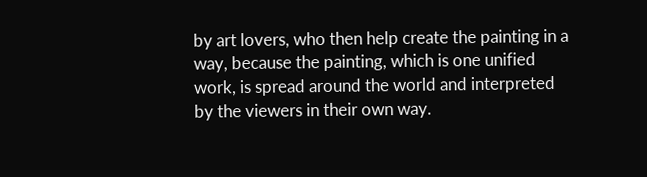by art lovers, who then help create the painting in a way, because the painting, which is one unified work, is spread around the world and interpreted by the viewers in their own way.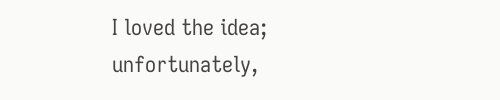I loved the idea; unfortunately,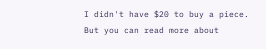I didn't have $20 to buy a piece. But you can read more about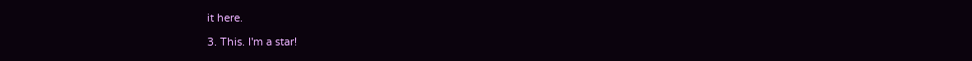it here.

3. This. I'm a star!